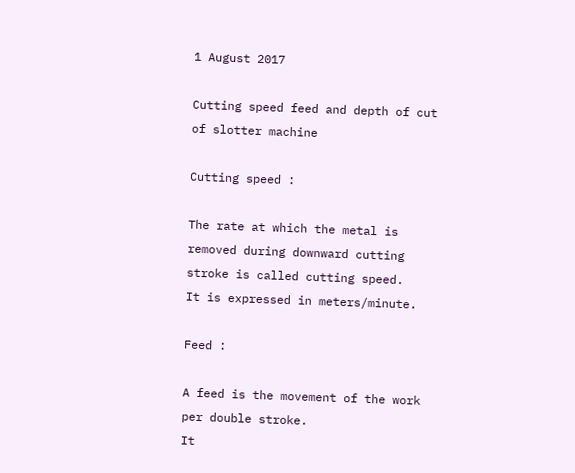1 August 2017

Cutting speed feed and depth of cut of slotter machine

Cutting speed :

The rate at which the metal is removed during downward cutting stroke is called cutting speed.
It is expressed in meters/minute.

Feed :

A feed is the movement of the work per double stroke.
It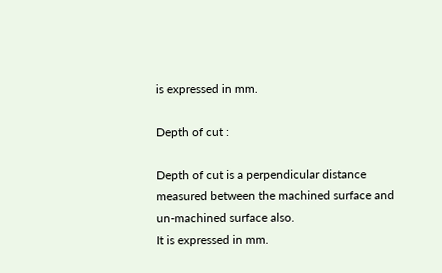is expressed in mm.

Depth of cut :

Depth of cut is a perpendicular distance measured between the machined surface and un-machined surface also.
It is expressed in mm.